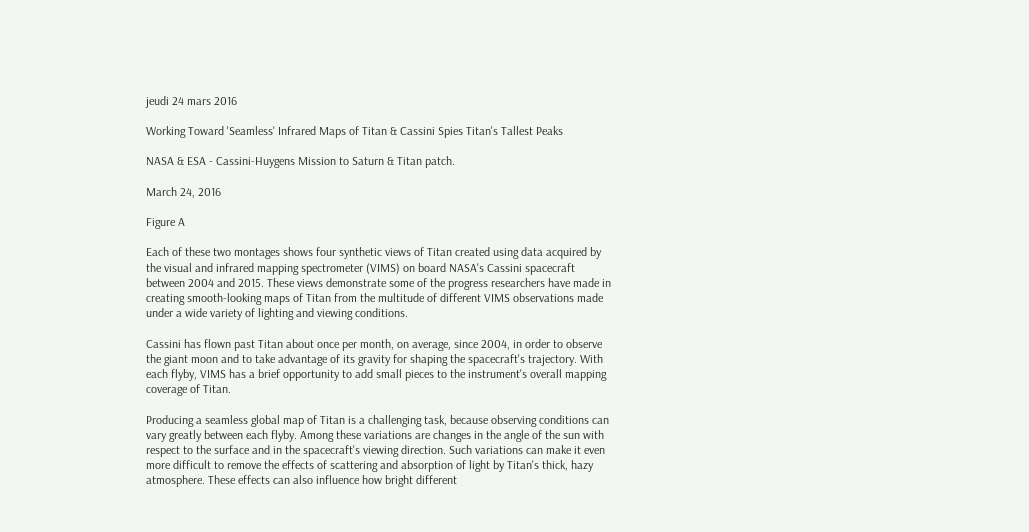jeudi 24 mars 2016

Working Toward 'Seamless' Infrared Maps of Titan & Cassini Spies Titan's Tallest Peaks

NASA & ESA - Cassini-Huygens Mission to Saturn & Titan patch.

March 24, 2016

Figure A

Each of these two montages shows four synthetic views of Titan created using data acquired by the visual and infrared mapping spectrometer (VIMS) on board NASA's Cassini spacecraft between 2004 and 2015. These views demonstrate some of the progress researchers have made in creating smooth-looking maps of Titan from the multitude of different VIMS observations made under a wide variety of lighting and viewing conditions.

Cassini has flown past Titan about once per month, on average, since 2004, in order to observe the giant moon and to take advantage of its gravity for shaping the spacecraft's trajectory. With each flyby, VIMS has a brief opportunity to add small pieces to the instrument's overall mapping coverage of Titan.

Producing a seamless global map of Titan is a challenging task, because observing conditions can vary greatly between each flyby. Among these variations are changes in the angle of the sun with respect to the surface and in the spacecraft's viewing direction. Such variations can make it even more difficult to remove the effects of scattering and absorption of light by Titan's thick, hazy atmosphere. These effects can also influence how bright different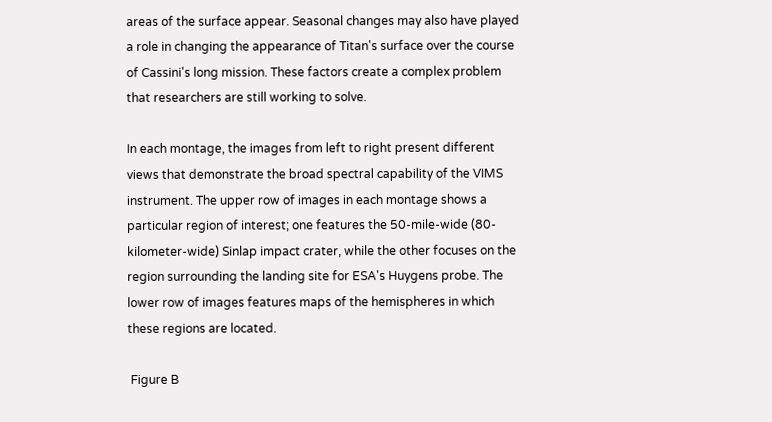areas of the surface appear. Seasonal changes may also have played a role in changing the appearance of Titan's surface over the course of Cassini's long mission. These factors create a complex problem that researchers are still working to solve.

In each montage, the images from left to right present different views that demonstrate the broad spectral capability of the VIMS instrument. The upper row of images in each montage shows a particular region of interest; one features the 50-mile-wide (80-kilometer-wide) Sinlap impact crater, while the other focuses on the region surrounding the landing site for ESA's Huygens probe. The lower row of images features maps of the hemispheres in which these regions are located.

 Figure B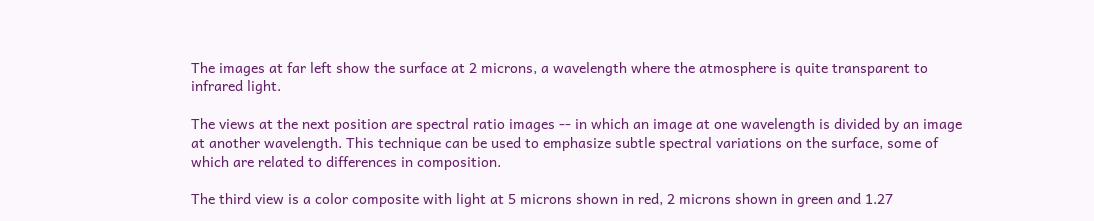The images at far left show the surface at 2 microns, a wavelength where the atmosphere is quite transparent to infrared light.

The views at the next position are spectral ratio images -- in which an image at one wavelength is divided by an image at another wavelength. This technique can be used to emphasize subtle spectral variations on the surface, some of which are related to differences in composition.

The third view is a color composite with light at 5 microns shown in red, 2 microns shown in green and 1.27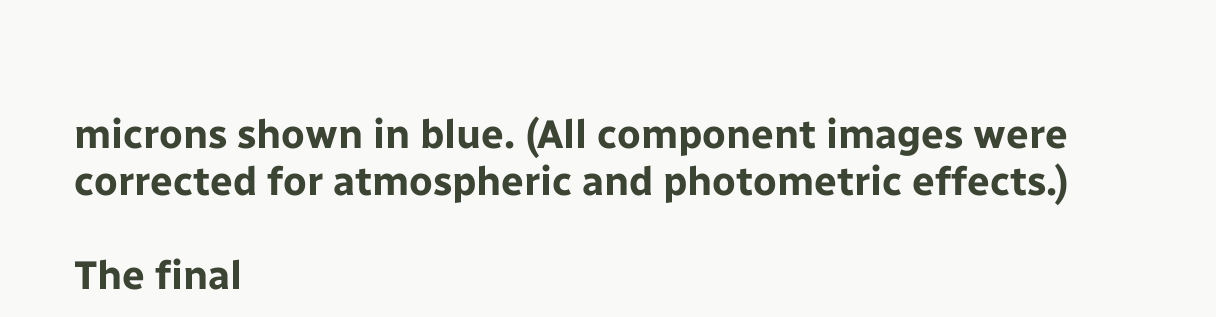microns shown in blue. (All component images were corrected for atmospheric and photometric effects.)

The final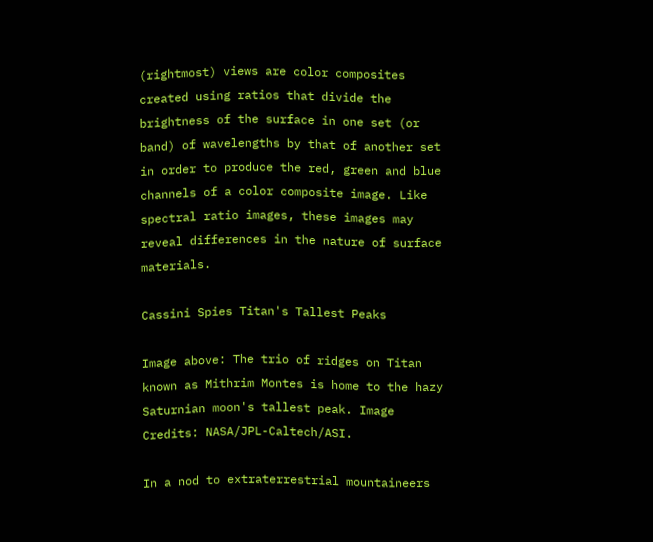(rightmost) views are color composites created using ratios that divide the brightness of the surface in one set (or band) of wavelengths by that of another set in order to produce the red, green and blue channels of a color composite image. Like spectral ratio images, these images may reveal differences in the nature of surface materials.

Cassini Spies Titan's Tallest Peaks

Image above: The trio of ridges on Titan known as Mithrim Montes is home to the hazy Saturnian moon's tallest peak. Image Credits: NASA/JPL-Caltech/ASI.

In a nod to extraterrestrial mountaineers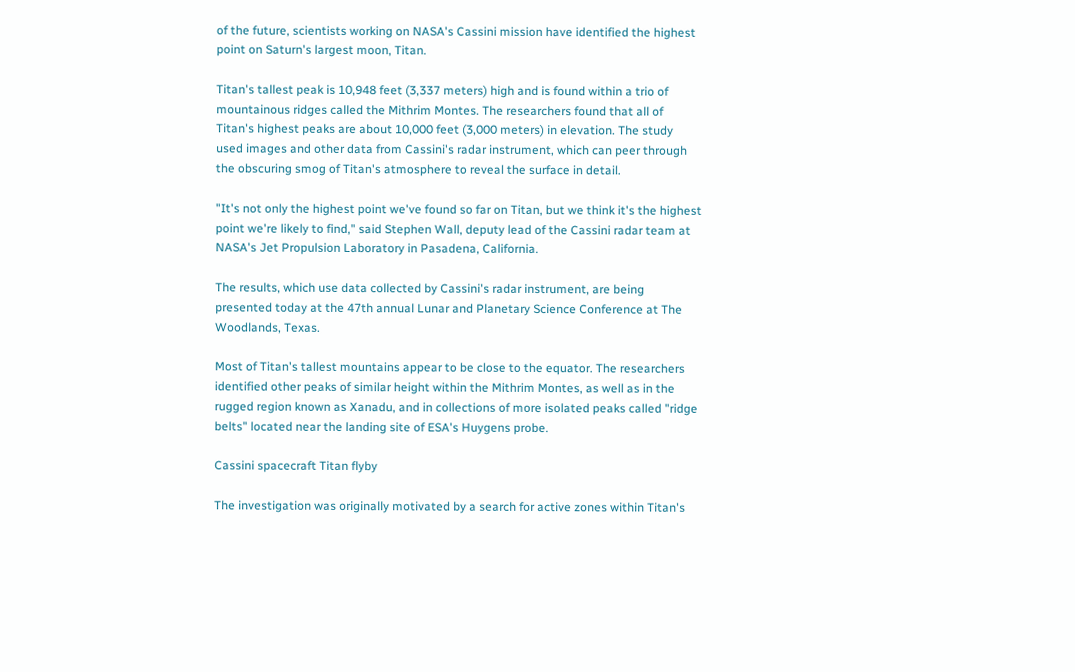of the future, scientists working on NASA's Cassini mission have identified the highest point on Saturn's largest moon, Titan.

Titan's tallest peak is 10,948 feet (3,337 meters) high and is found within a trio of mountainous ridges called the Mithrim Montes. The researchers found that all of Titan's highest peaks are about 10,000 feet (3,000 meters) in elevation. The study used images and other data from Cassini's radar instrument, which can peer through the obscuring smog of Titan's atmosphere to reveal the surface in detail.

"It's not only the highest point we've found so far on Titan, but we think it's the highest point we're likely to find," said Stephen Wall, deputy lead of the Cassini radar team at NASA's Jet Propulsion Laboratory in Pasadena, California.

The results, which use data collected by Cassini's radar instrument, are being presented today at the 47th annual Lunar and Planetary Science Conference at The Woodlands, Texas.

Most of Titan's tallest mountains appear to be close to the equator. The researchers identified other peaks of similar height within the Mithrim Montes, as well as in the rugged region known as Xanadu, and in collections of more isolated peaks called "ridge belts" located near the landing site of ESA's Huygens probe.

Cassini spacecraft Titan flyby

The investigation was originally motivated by a search for active zones within Titan's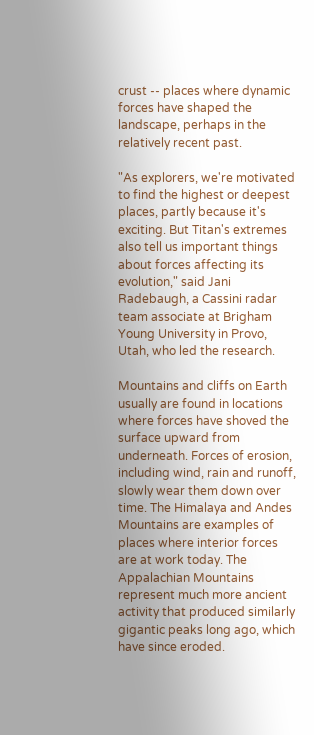crust -- places where dynamic forces have shaped the landscape, perhaps in the relatively recent past.

"As explorers, we're motivated to find the highest or deepest places, partly because it's exciting. But Titan's extremes also tell us important things about forces affecting its evolution," said Jani Radebaugh, a Cassini radar team associate at Brigham Young University in Provo, Utah, who led the research.

Mountains and cliffs on Earth usually are found in locations where forces have shoved the surface upward from underneath. Forces of erosion, including wind, rain and runoff, slowly wear them down over time. The Himalaya and Andes Mountains are examples of places where interior forces are at work today. The Appalachian Mountains represent much more ancient activity that produced similarly gigantic peaks long ago, which have since eroded.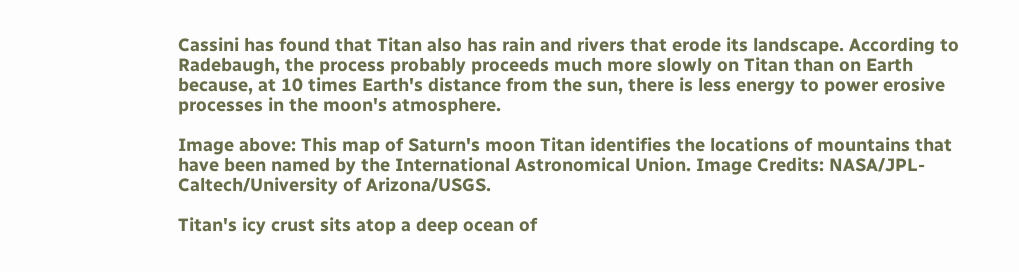Cassini has found that Titan also has rain and rivers that erode its landscape. According to Radebaugh, the process probably proceeds much more slowly on Titan than on Earth because, at 10 times Earth's distance from the sun, there is less energy to power erosive processes in the moon's atmosphere.

Image above: This map of Saturn's moon Titan identifies the locations of mountains that have been named by the International Astronomical Union. Image Credits: NASA/JPL-Caltech/University of Arizona/USGS.

Titan's icy crust sits atop a deep ocean of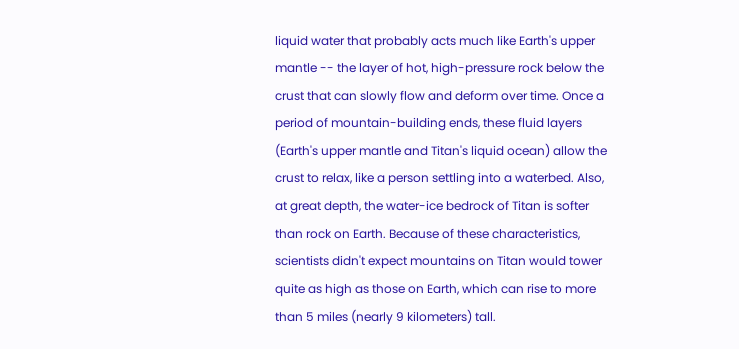liquid water that probably acts much like Earth's upper mantle -- the layer of hot, high-pressure rock below the crust that can slowly flow and deform over time. Once a period of mountain-building ends, these fluid layers (Earth's upper mantle and Titan's liquid ocean) allow the crust to relax, like a person settling into a waterbed. Also, at great depth, the water-ice bedrock of Titan is softer than rock on Earth. Because of these characteristics, scientists didn't expect mountains on Titan would tower quite as high as those on Earth, which can rise to more than 5 miles (nearly 9 kilometers) tall.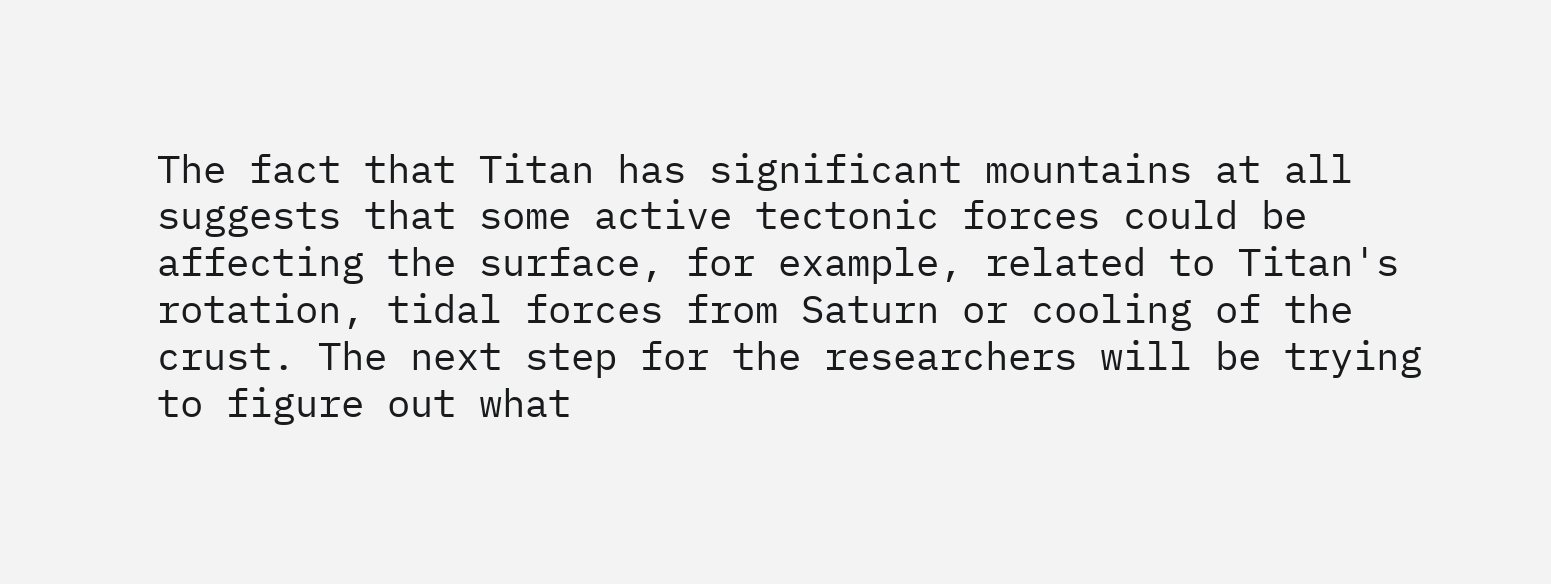The fact that Titan has significant mountains at all suggests that some active tectonic forces could be affecting the surface, for example, related to Titan's rotation, tidal forces from Saturn or cooling of the crust. The next step for the researchers will be trying to figure out what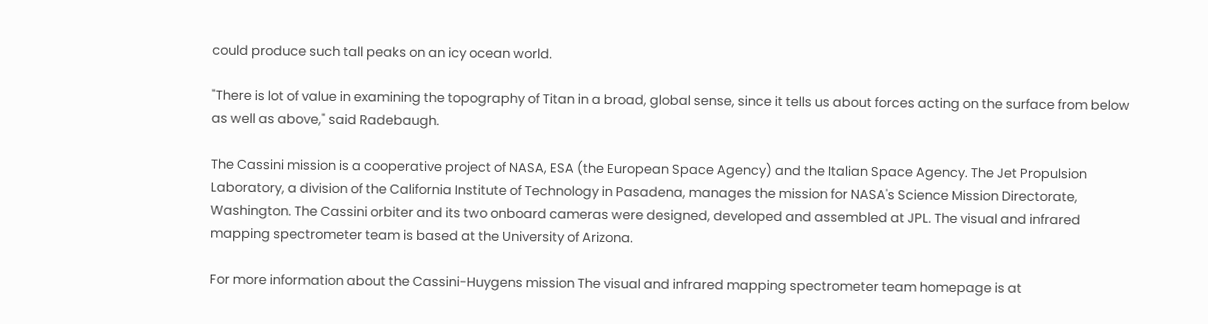could produce such tall peaks on an icy ocean world.

"There is lot of value in examining the topography of Titan in a broad, global sense, since it tells us about forces acting on the surface from below as well as above," said Radebaugh.

The Cassini mission is a cooperative project of NASA, ESA (the European Space Agency) and the Italian Space Agency. The Jet Propulsion Laboratory, a division of the California Institute of Technology in Pasadena, manages the mission for NASA's Science Mission Directorate, Washington. The Cassini orbiter and its two onboard cameras were designed, developed and assembled at JPL. The visual and infrared mapping spectrometer team is based at the University of Arizona.

For more information about the Cassini-Huygens mission The visual and infrared mapping spectrometer team homepage is at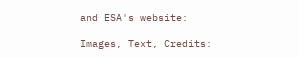and ESA's website:

Images, Text, Credits: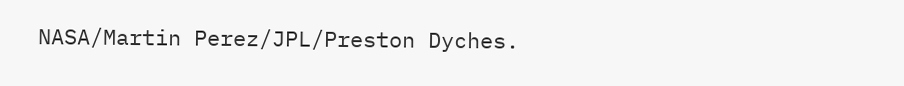NASA/Martin Perez/JPL/Preston Dyches.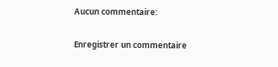Aucun commentaire:

Enregistrer un commentaire